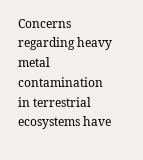Concerns regarding heavy metal contamination in terrestrial ecosystems have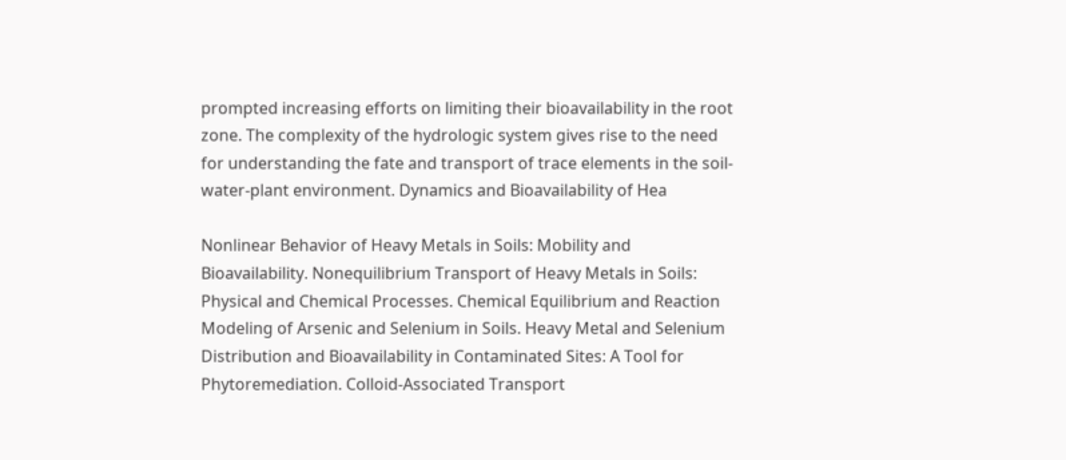prompted increasing efforts on limiting their bioavailability in the root zone. The complexity of the hydrologic system gives rise to the need for understanding the fate and transport of trace elements in the soil-water-plant environment. Dynamics and Bioavailability of Hea

Nonlinear Behavior of Heavy Metals in Soils: Mobility and Bioavailability. Nonequilibrium Transport of Heavy Metals in Soils: Physical and Chemical Processes. Chemical Equilibrium and Reaction Modeling of Arsenic and Selenium in Soils. Heavy Metal and Selenium Distribution and Bioavailability in Contaminated Sites: A Tool for Phytoremediation. Colloid-Associated Transport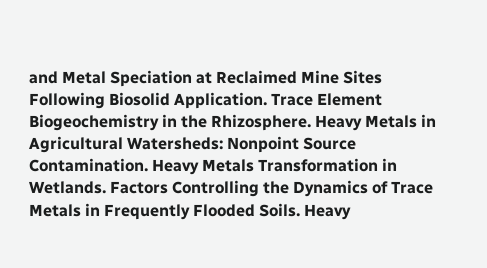and Metal Speciation at Reclaimed Mine Sites Following Biosolid Application. Trace Element Biogeochemistry in the Rhizosphere. Heavy Metals in Agricultural Watersheds: Nonpoint Source Contamination. Heavy Metals Transformation in Wetlands. Factors Controlling the Dynamics of Trace Metals in Frequently Flooded Soils. Heavy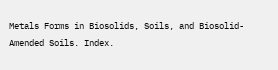Metals Forms in Biosolids, Soils, and Biosolid-Amended Soils. Index.